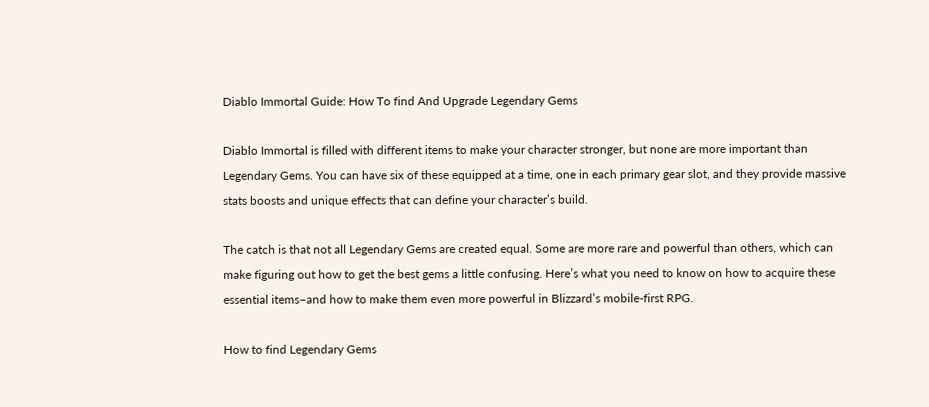Diablo Immortal Guide: How To find And Upgrade Legendary Gems

Diablo Immortal is filled with different items to make your character stronger, but none are more important than Legendary Gems. You can have six of these equipped at a time, one in each primary gear slot, and they provide massive stats boosts and unique effects that can define your character’s build.

The catch is that not all Legendary Gems are created equal. Some are more rare and powerful than others, which can make figuring out how to get the best gems a little confusing. Here’s what you need to know on how to acquire these essential items–and how to make them even more powerful in Blizzard’s mobile-first RPG.

How to find Legendary Gems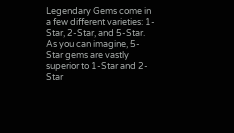Legendary Gems come in a few different varieties: 1-Star, 2-Star, and 5-Star. As you can imagine, 5-Star gems are vastly superior to 1-Star and 2-Star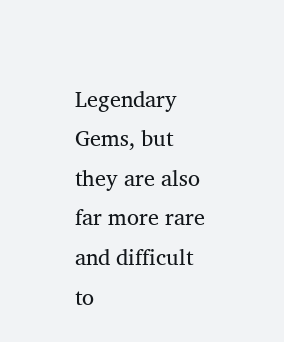Legendary Gems, but they are also far more rare and difficult to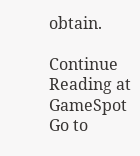obtain.

Continue Reading at GameSpot
Go to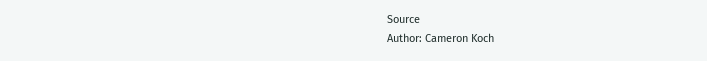Source
Author: Cameron Koch